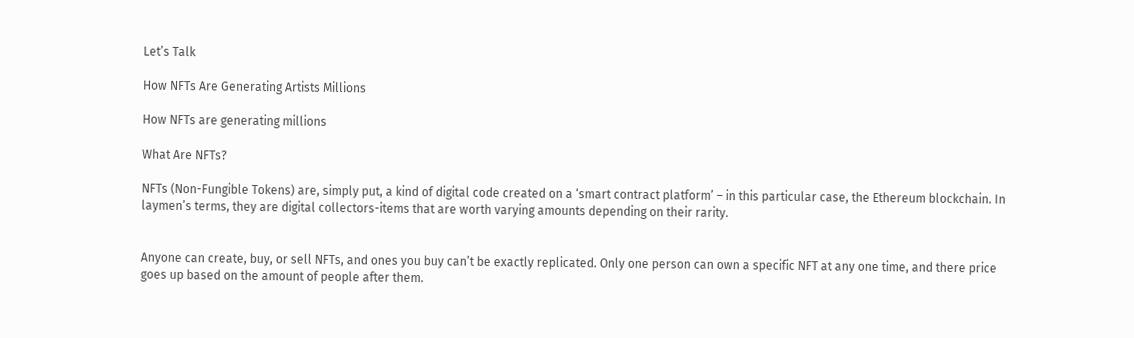Let’s Talk

How NFTs Are Generating Artists Millions

How NFTs are generating millions

What Are NFTs?

NFTs (Non-Fungible Tokens) are, simply put, a kind of digital code created on a ‘smart contract platform’ – in this particular case, the Ethereum blockchain. In laymen’s terms, they are digital collectors-items that are worth varying amounts depending on their rarity.


Anyone can create, buy, or sell NFTs, and ones you buy can’t be exactly replicated. Only one person can own a specific NFT at any one time, and there price goes up based on the amount of people after them.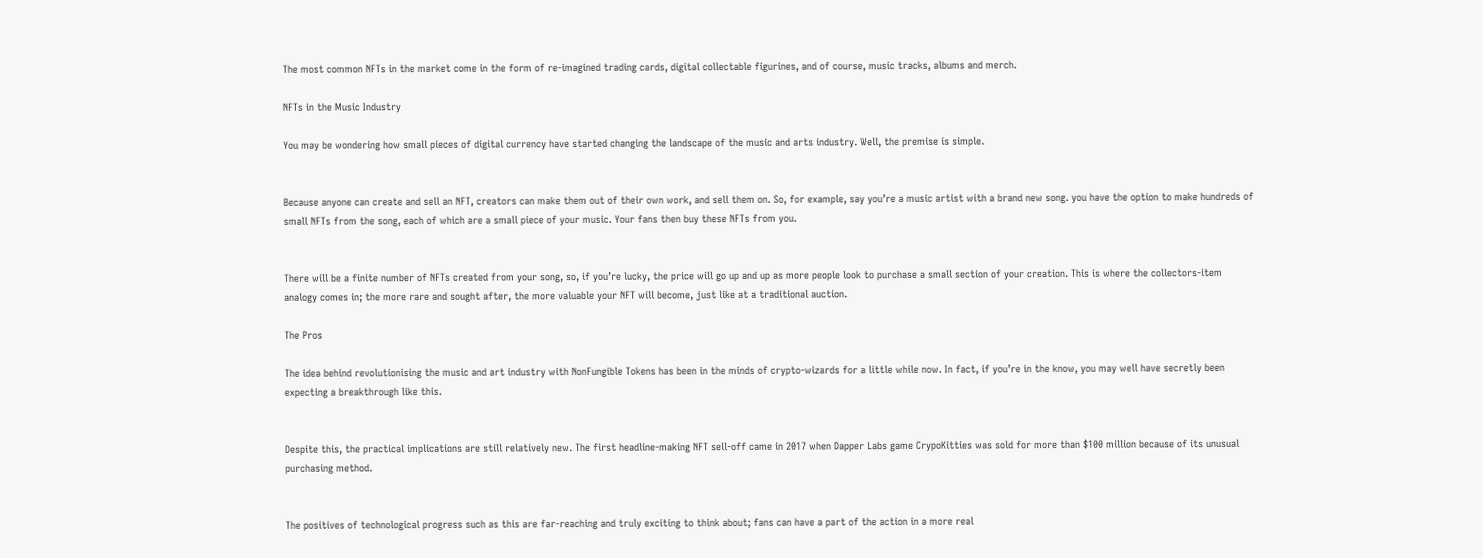The most common NFTs in the market come in the form of re-imagined trading cards, digital collectable figurines, and of course, music tracks, albums and merch.

NFTs in the Music Industry

You may be wondering how small pieces of digital currency have started changing the landscape of the music and arts industry. Well, the premise is simple.


Because anyone can create and sell an NFT, creators can make them out of their own work, and sell them on. So, for example, say you’re a music artist with a brand new song. you have the option to make hundreds of small NFTs from the song, each of which are a small piece of your music. Your fans then buy these NFTs from you.


There will be a finite number of NFTs created from your song, so, if you’re lucky, the price will go up and up as more people look to purchase a small section of your creation. This is where the collectors-item analogy comes in; the more rare and sought after, the more valuable your NFT will become, just like at a traditional auction.

The Pros

The idea behind revolutionising the music and art industry with NonFungible Tokens has been in the minds of crypto-wizards for a little while now. In fact, if you’re in the know, you may well have secretly been expecting a breakthrough like this.


Despite this, the practical implications are still relatively new. The first headline-making NFT sell-off came in 2017 when Dapper Labs game CrypoKitties was sold for more than $100 million because of its unusual purchasing method.


The positives of technological progress such as this are far-reaching and truly exciting to think about; fans can have a part of the action in a more real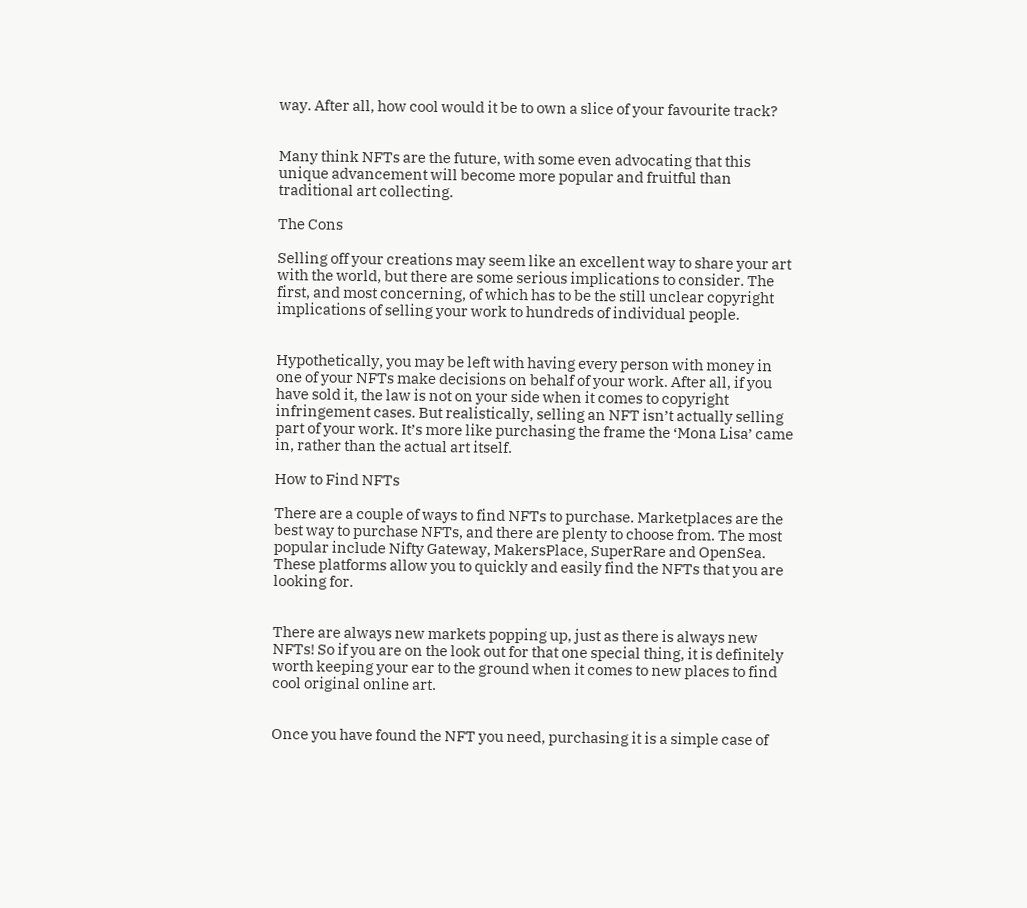way. After all, how cool would it be to own a slice of your favourite track?


Many think NFTs are the future, with some even advocating that this unique advancement will become more popular and fruitful than traditional art collecting.

The Cons

Selling off your creations may seem like an excellent way to share your art with the world, but there are some serious implications to consider. The first, and most concerning, of which has to be the still unclear copyright implications of selling your work to hundreds of individual people.


Hypothetically, you may be left with having every person with money in one of your NFTs make decisions on behalf of your work. After all, if you have sold it, the law is not on your side when it comes to copyright infringement cases. But realistically, selling an NFT isn’t actually selling part of your work. It’s more like purchasing the frame the ‘Mona Lisa’ came in, rather than the actual art itself.

How to Find NFTs

There are a couple of ways to find NFTs to purchase. Marketplaces are the best way to purchase NFTs, and there are plenty to choose from. The most popular include Nifty Gateway, MakersPlace, SuperRare and OpenSea. These platforms allow you to quickly and easily find the NFTs that you are looking for.


There are always new markets popping up, just as there is always new NFTs! So if you are on the look out for that one special thing, it is definitely worth keeping your ear to the ground when it comes to new places to find cool original online art.


Once you have found the NFT you need, purchasing it is a simple case of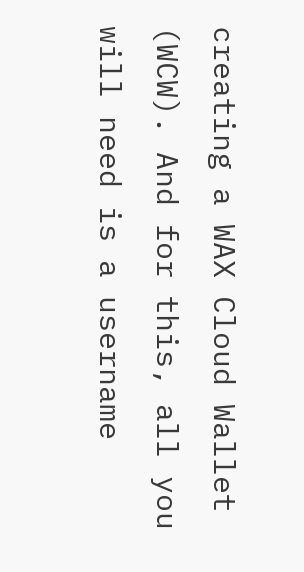creating a WAX Cloud Wallet (WCW). And for this, all you will need is a username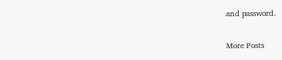and password.


More Posts